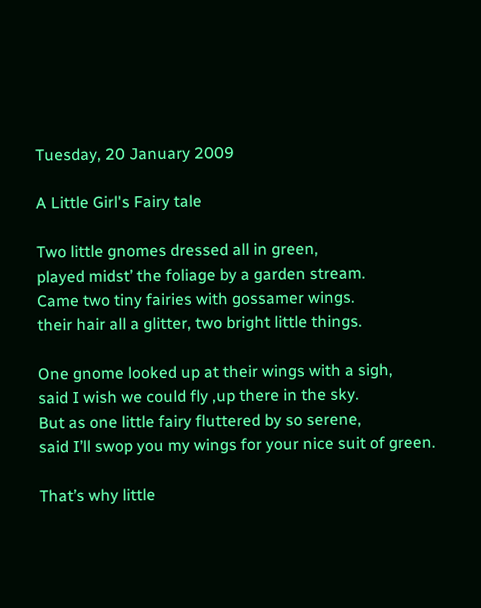Tuesday, 20 January 2009

A Little Girl's Fairy tale

Two little gnomes dressed all in green,
played midst’ the foliage by a garden stream.
Came two tiny fairies with gossamer wings.
their hair all a glitter, two bright little things.

One gnome looked up at their wings with a sigh,
said I wish we could fly ,up there in the sky.
But as one little fairy fluttered by so serene,
said I’ll swop you my wings for your nice suit of green.

That’s why little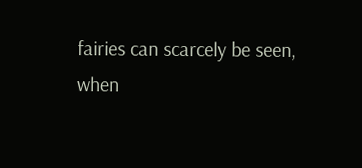fairies can scarcely be seen,
when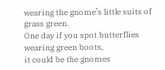wearing the gnome’s little suits of grass green.
One day if you spot butterflies wearing green boots,
it could be the gnomes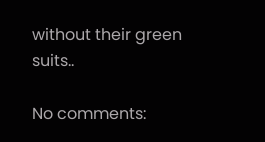without their green suits..

No comments: